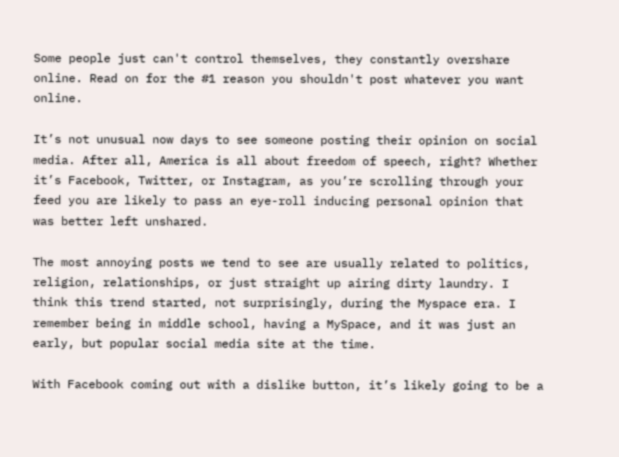Some people just can't control themselves, they constantly overshare online. Read on for the #1 reason you shouldn't post whatever you want online.

It’s not unusual now days to see someone posting their opinion on social media. After all, America is all about freedom of speech, right? Whether it’s Facebook, Twitter, or Instagram, as you’re scrolling through your feed you are likely to pass an eye-roll inducing personal opinion that was better left unshared.

The most annoying posts we tend to see are usually related to politics, religion, relationships, or just straight up airing dirty laundry. I think this trend started, not surprisingly, during the Myspace era. I remember being in middle school, having a MySpace, and it was just an early, but popular social media site at the time.

With Facebook coming out with a dislike button, it’s likely going to be a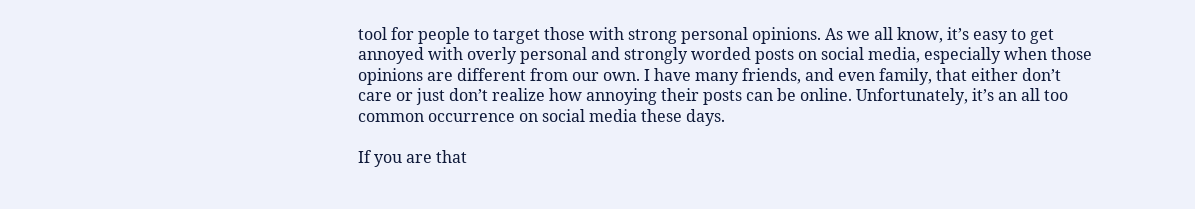tool for people to target those with strong personal opinions. As we all know, it’s easy to get annoyed with overly personal and strongly worded posts on social media, especially when those opinions are different from our own. I have many friends, and even family, that either don’t care or just don’t realize how annoying their posts can be online. Unfortunately, it’s an all too common occurrence on social media these days.

If you are that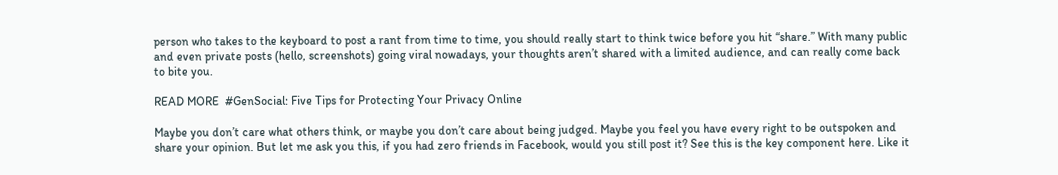person who takes to the keyboard to post a rant from time to time, you should really start to think twice before you hit “share.” With many public and even private posts (hello, screenshots) going viral nowadays, your thoughts aren’t shared with a limited audience, and can really come back to bite you.

READ MORE  #GenSocial: Five Tips for Protecting Your Privacy Online

Maybe you don’t care what others think, or maybe you don’t care about being judged. Maybe you feel you have every right to be outspoken and share your opinion. But let me ask you this, if you had zero friends in Facebook, would you still post it? See this is the key component here. Like it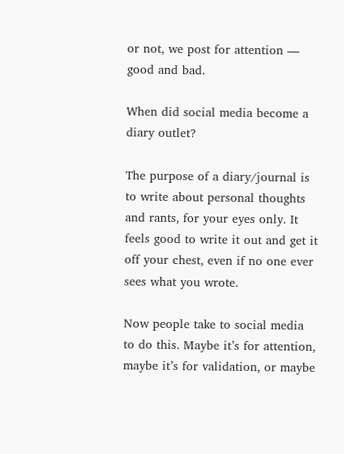or not, we post for attention — good and bad.

When did social media become a diary outlet?

The purpose of a diary/journal is to write about personal thoughts and rants, for your eyes only. It feels good to write it out and get it off your chest, even if no one ever sees what you wrote.

Now people take to social media to do this. Maybe it’s for attention, maybe it’s for validation, or maybe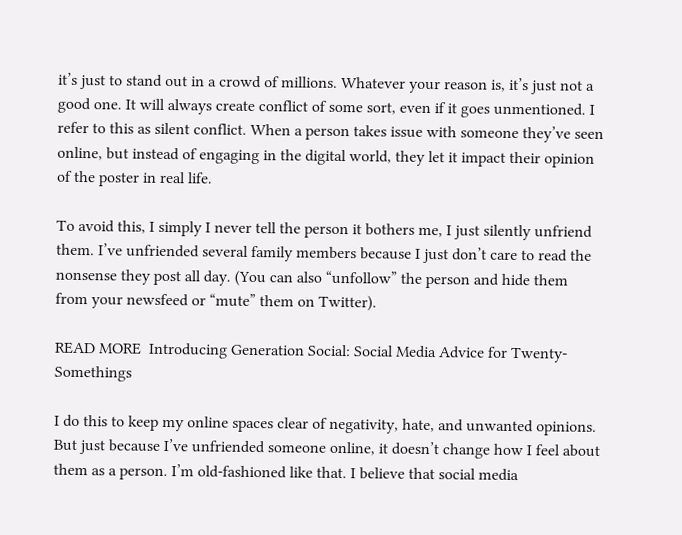it’s just to stand out in a crowd of millions. Whatever your reason is, it’s just not a good one. It will always create conflict of some sort, even if it goes unmentioned. I refer to this as silent conflict. When a person takes issue with someone they’ve seen online, but instead of engaging in the digital world, they let it impact their opinion of the poster in real life.

To avoid this, I simply I never tell the person it bothers me, I just silently unfriend them. I’ve unfriended several family members because I just don’t care to read the nonsense they post all day. (You can also “unfollow” the person and hide them from your newsfeed or “mute” them on Twitter).

READ MORE  Introducing Generation Social: Social Media Advice for Twenty-Somethings

I do this to keep my online spaces clear of negativity, hate, and unwanted opinions. But just because I’ve unfriended someone online, it doesn’t change how I feel about them as a person. I’m old-fashioned like that. I believe that social media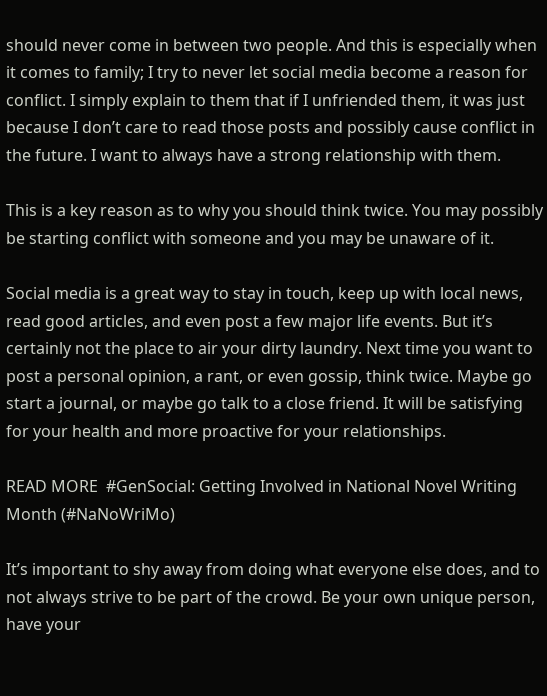should never come in between two people. And this is especially when it comes to family; I try to never let social media become a reason for conflict. I simply explain to them that if I unfriended them, it was just because I don’t care to read those posts and possibly cause conflict in the future. I want to always have a strong relationship with them.

This is a key reason as to why you should think twice. You may possibly be starting conflict with someone and you may be unaware of it.

Social media is a great way to stay in touch, keep up with local news, read good articles, and even post a few major life events. But it’s certainly not the place to air your dirty laundry. Next time you want to post a personal opinion, a rant, or even gossip, think twice. Maybe go start a journal, or maybe go talk to a close friend. It will be satisfying for your health and more proactive for your relationships.

READ MORE  #GenSocial: Getting Involved in National Novel Writing Month (#NaNoWriMo)

It’s important to shy away from doing what everyone else does, and to not always strive to be part of the crowd. Be your own unique person, have your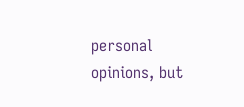personal opinions, but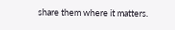share them where it matters.